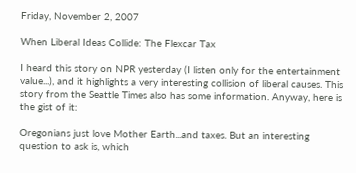Friday, November 2, 2007

When Liberal Ideas Collide: The Flexcar Tax

I heard this story on NPR yesterday (I listen only for the entertainment value...), and it highlights a very interesting collision of liberal causes. This story from the Seattle Times also has some information. Anyway, here is the gist of it:

Oregonians just love Mother Earth...and taxes. But an interesting question to ask is, which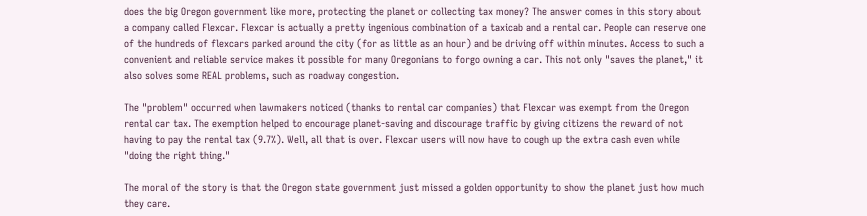does the big Oregon government like more, protecting the planet or collecting tax money? The answer comes in this story about a company called Flexcar. Flexcar is actually a pretty ingenious combination of a taxicab and a rental car. People can reserve one of the hundreds of flexcars parked around the city (for as little as an hour) and be driving off within minutes. Access to such a convenient and reliable service makes it possible for many Oregonians to forgo owning a car. This not only "saves the planet," it also solves some REAL problems, such as roadway congestion.

The "problem" occurred when lawmakers noticed (thanks to rental car companies) that Flexcar was exempt from the Oregon rental car tax. The exemption helped to encourage planet-saving and discourage traffic by giving citizens the reward of not having to pay the rental tax (9.7%). Well, all that is over. Flexcar users will now have to cough up the extra cash even while "doing the right thing."

The moral of the story is that the Oregon state government just missed a golden opportunity to show the planet just how much they care.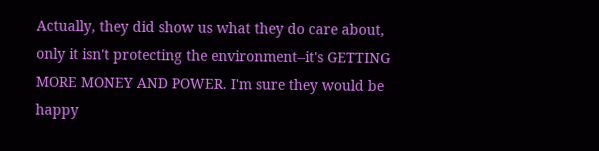Actually, they did show us what they do care about, only it isn't protecting the environment--it's GETTING MORE MONEY AND POWER. I'm sure they would be happy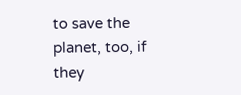to save the planet, too, if they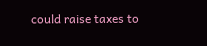could raise taxes to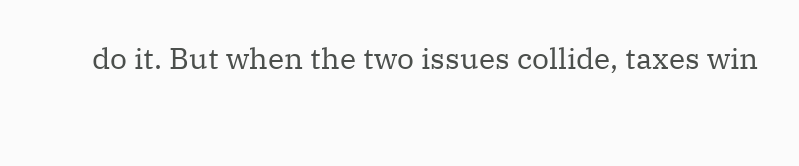do it. But when the two issues collide, taxes win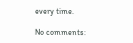every time.

No comments: